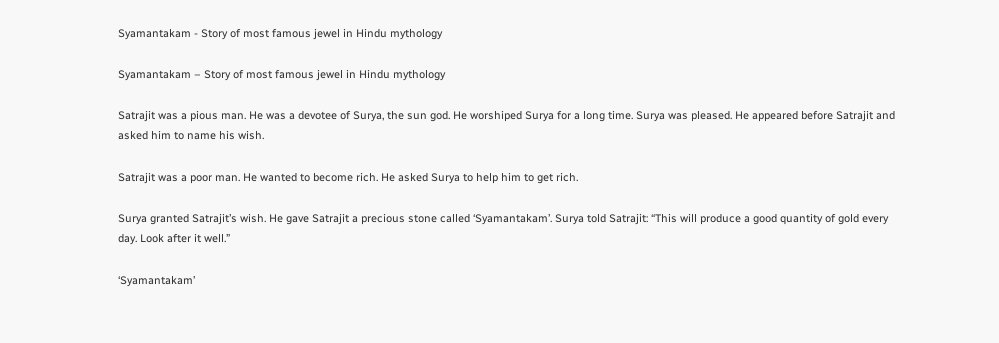Syamantakam - Story of most famous jewel in Hindu mythology

Syamantakam – Story of most famous jewel in Hindu mythology

Satrajit was a pious man. He was a devotee of Surya, the sun god. He worshiped Surya for a long time. Surya was pleased. He appeared before Satrajit and asked him to name his wish.

Satrajit was a poor man. He wanted to become rich. He asked Surya to help him to get rich.

Surya granted Satrajit’s wish. He gave Satrajit a precious stone called ‘Syamantakam’. Surya told Satrajit: “This will produce a good quantity of gold every day. Look after it well.”

‘Syamantakam’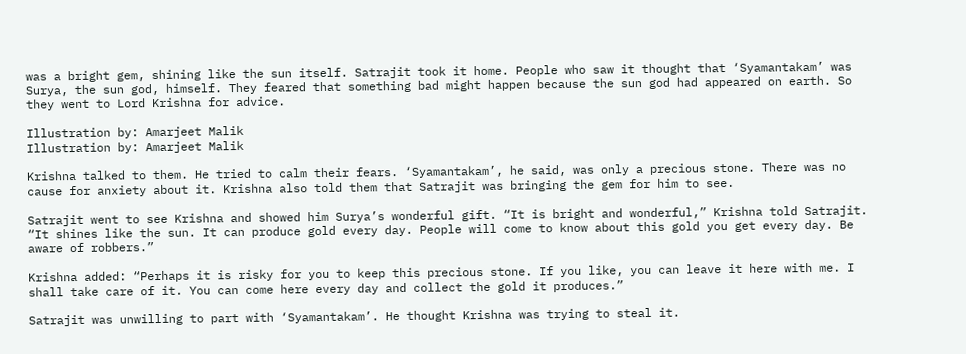was a bright gem, shining like the sun itself. Satrajit took it home. People who saw it thought that ‘Syamantakam’ was Surya, the sun god, himself. They feared that something bad might happen because the sun god had appeared on earth. So they went to Lord Krishna for advice.

Illustration by: Amarjeet Malik
Illustration by: Amarjeet Malik

Krishna talked to them. He tried to calm their fears. ‘Syamantakam’, he said, was only a precious stone. There was no cause for anxiety about it. Krishna also told them that Satrajit was bringing the gem for him to see.

Satrajit went to see Krishna and showed him Surya’s wonderful gift. “It is bright and wonderful,” Krishna told Satrajit. “It shines like the sun. It can produce gold every day. People will come to know about this gold you get every day. Be aware of robbers.”

Krishna added: “Perhaps it is risky for you to keep this precious stone. If you like, you can leave it here with me. I shall take care of it. You can come here every day and collect the gold it produces.”

Satrajit was unwilling to part with ‘Syamantakam’. He thought Krishna was trying to steal it.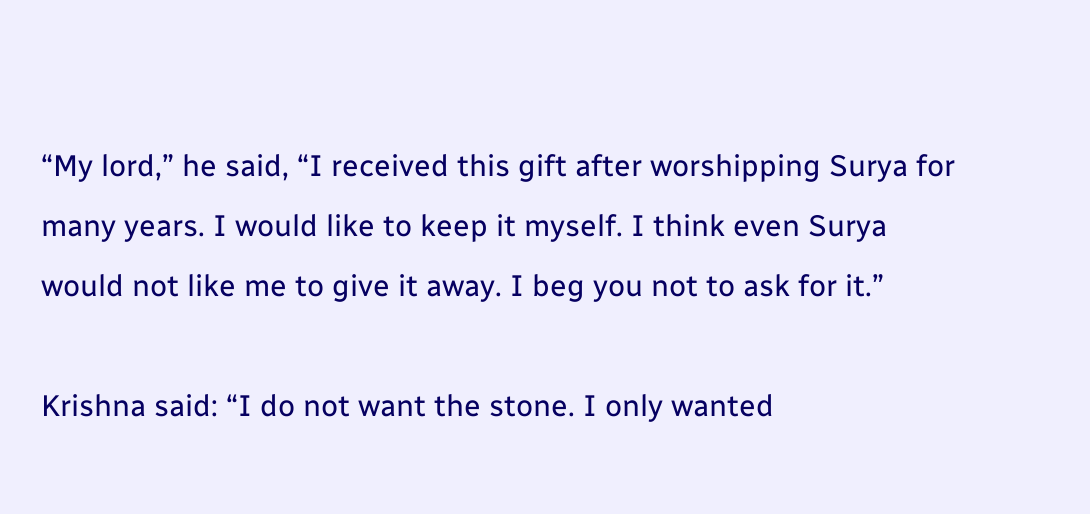“My lord,” he said, “I received this gift after worshipping Surya for many years. I would like to keep it myself. I think even Surya would not like me to give it away. I beg you not to ask for it.”

Krishna said: “I do not want the stone. I only wanted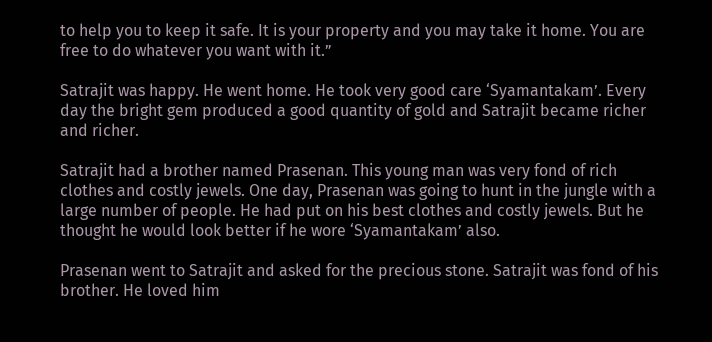to help you to keep it safe. It is your property and you may take it home. You are free to do whatever you want with it.”

Satrajit was happy. He went home. He took very good care ‘Syamantakam’. Every day the bright gem produced a good quantity of gold and Satrajit became richer and richer.

Satrajit had a brother named Prasenan. This young man was very fond of rich clothes and costly jewels. One day, Prasenan was going to hunt in the jungle with a large number of people. He had put on his best clothes and costly jewels. But he thought he would look better if he wore ‘Syamantakam’ also.

Prasenan went to Satrajit and asked for the precious stone. Satrajit was fond of his brother. He loved him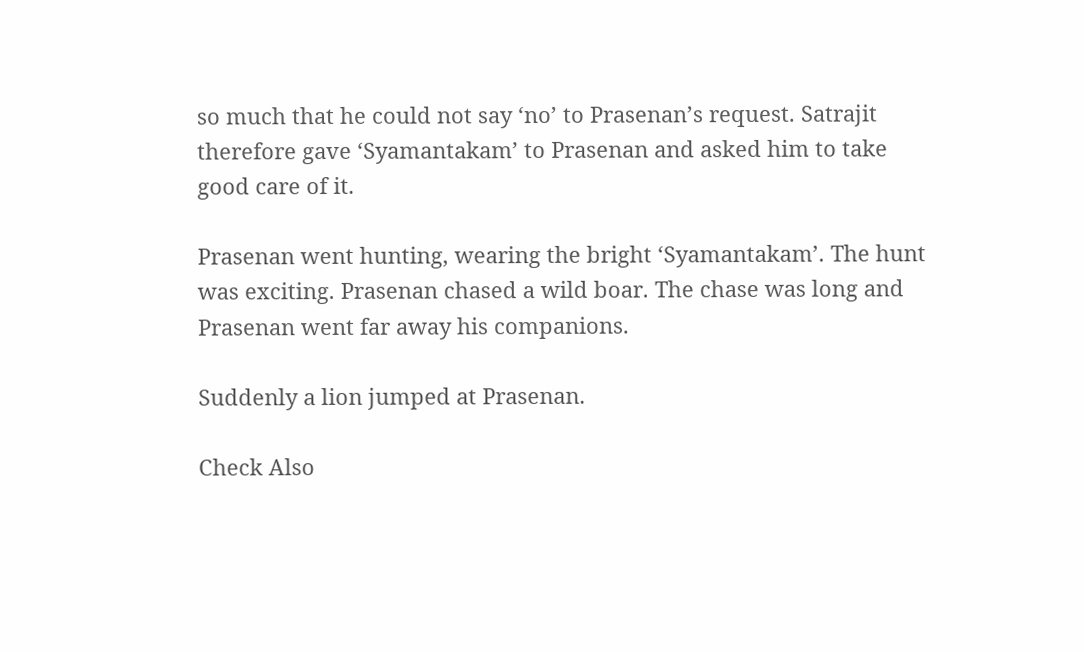so much that he could not say ‘no’ to Prasenan’s request. Satrajit therefore gave ‘Syamantakam’ to Prasenan and asked him to take good care of it.

Prasenan went hunting, wearing the bright ‘Syamantakam’. The hunt was exciting. Prasenan chased a wild boar. The chase was long and Prasenan went far away his companions.

Suddenly a lion jumped at Prasenan.

Check Also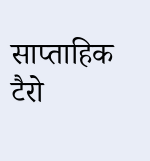साप्ताहिक टैरो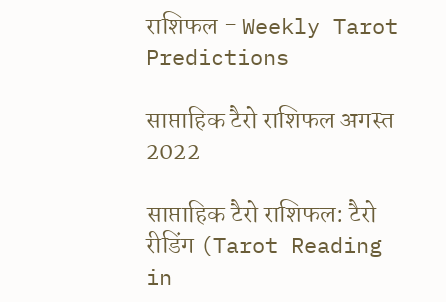राशिफल - Weekly Tarot Predictions

साप्ताहिक टैरो राशिफल अगस्त 2022

साप्ताहिक टैरो राशिफल: टैरो रीडिंग (Tarot Reading in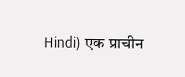Hindi) एक प्राचीन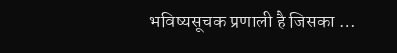भविष्यसूचक प्रणाली है जिसका …